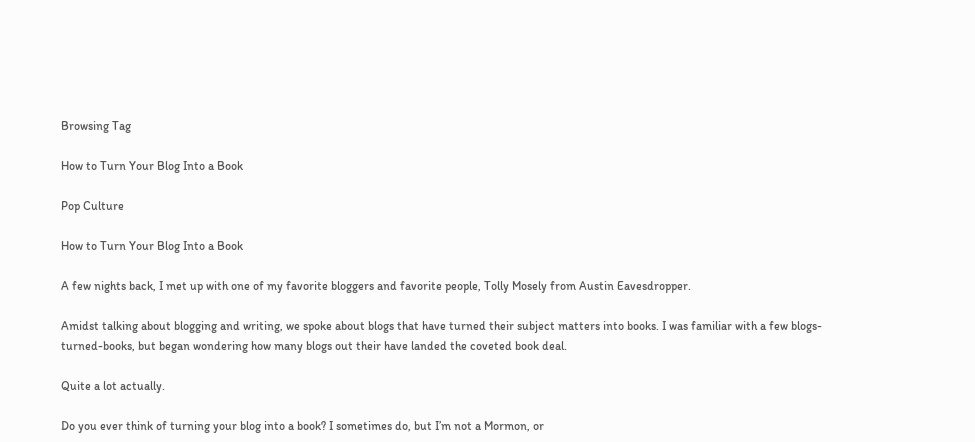Browsing Tag

How to Turn Your Blog Into a Book

Pop Culture

How to Turn Your Blog Into a Book

A few nights back, I met up with one of my favorite bloggers and favorite people, Tolly Mosely from Austin Eavesdropper.

Amidst talking about blogging and writing, we spoke about blogs that have turned their subject matters into books. I was familiar with a few blogs-turned-books, but began wondering how many blogs out their have landed the coveted book deal.

Quite a lot actually.

Do you ever think of turning your blog into a book? I sometimes do, but I’m not a Mormon, or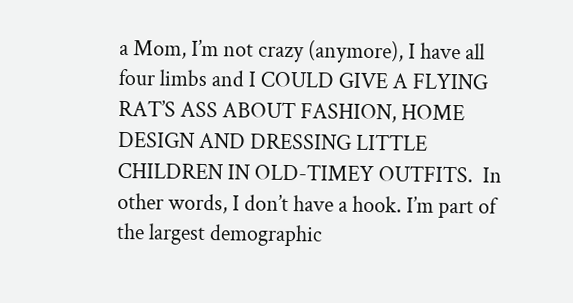a Mom, I’m not crazy (anymore), I have all four limbs and I COULD GIVE A FLYING RAT’S ASS ABOUT FASHION, HOME DESIGN AND DRESSING LITTLE CHILDREN IN OLD-TIMEY OUTFITS.  In other words, I don’t have a hook. I’m part of the largest demographic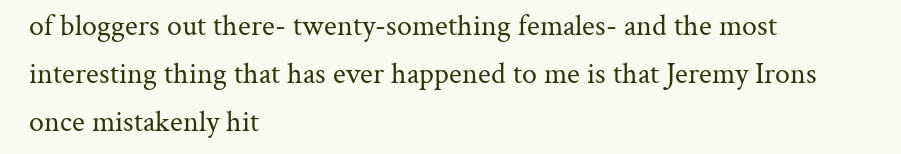of bloggers out there- twenty-something females- and the most interesting thing that has ever happened to me is that Jeremy Irons once mistakenly hit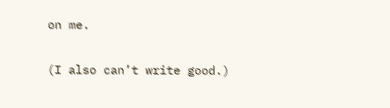on me.

(I also can’t write good.)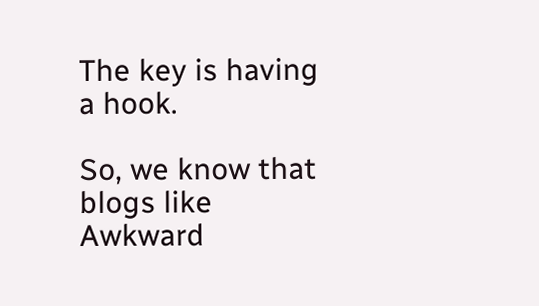The key is having a hook.

So, we know that blogs like Awkward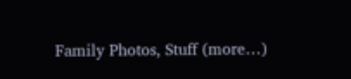Family Photos, Stuff (more…)